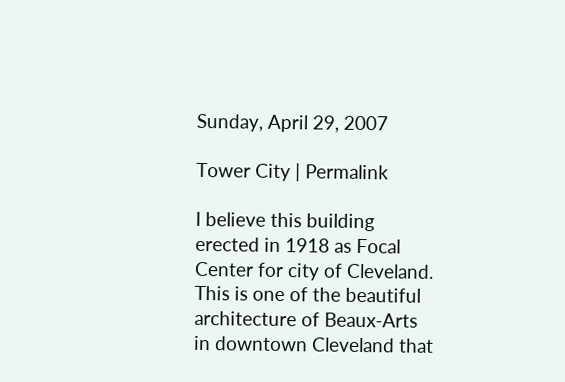Sunday, April 29, 2007

Tower City | Permalink

I believe this building erected in 1918 as Focal Center for city of Cleveland. This is one of the beautiful architecture of Beaux-Arts in downtown Cleveland that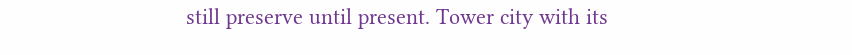still preserve until present. Tower city with its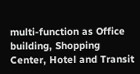multi-function as Office building, Shopping Center, Hotel and Transit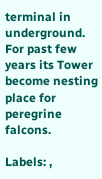terminal in underground. For past few years its Tower become nesting place for peregrine falcons.

Labels: ,